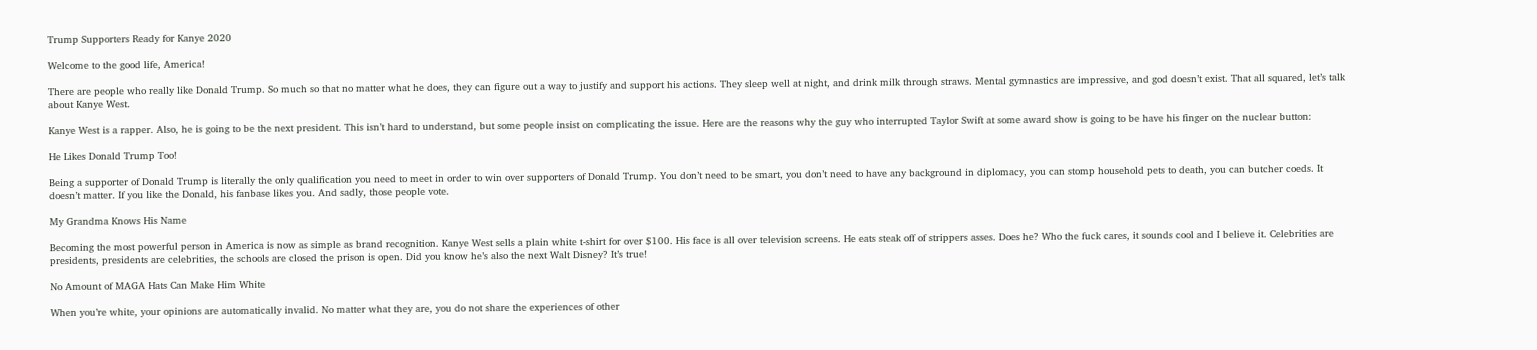Trump Supporters Ready for Kanye 2020

Welcome to the good life, America!

There are people who really like Donald Trump. So much so that no matter what he does, they can figure out a way to justify and support his actions. They sleep well at night, and drink milk through straws. Mental gymnastics are impressive, and god doesn’t exist. That all squared, let’s talk about Kanye West.

Kanye West is a rapper. Also, he is going to be the next president. This isn’t hard to understand, but some people insist on complicating the issue. Here are the reasons why the guy who interrupted Taylor Swift at some award show is going to be have his finger on the nuclear button:

He Likes Donald Trump Too!

Being a supporter of Donald Trump is literally the only qualification you need to meet in order to win over supporters of Donald Trump. You don’t need to be smart, you don’t need to have any background in diplomacy, you can stomp household pets to death, you can butcher coeds. It doesn’t matter. If you like the Donald, his fanbase likes you. And sadly, those people vote.

My Grandma Knows His Name

Becoming the most powerful person in America is now as simple as brand recognition. Kanye West sells a plain white t-shirt for over $100. His face is all over television screens. He eats steak off of strippers asses. Does he? Who the fuck cares, it sounds cool and I believe it. Celebrities are presidents, presidents are celebrities, the schools are closed the prison is open. Did you know he’s also the next Walt Disney? It’s true!

No Amount of MAGA Hats Can Make Him White

When you’re white, your opinions are automatically invalid. No matter what they are, you do not share the experiences of other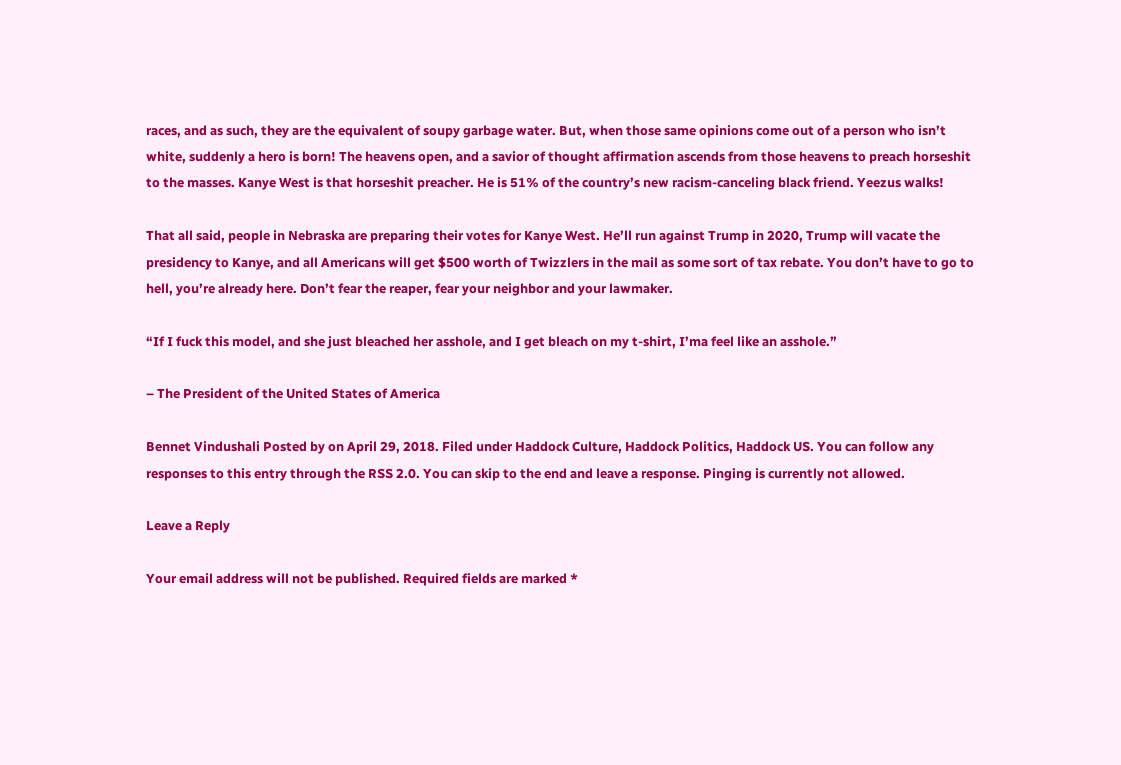races, and as such, they are the equivalent of soupy garbage water. But, when those same opinions come out of a person who isn’t white, suddenly a hero is born! The heavens open, and a savior of thought affirmation ascends from those heavens to preach horseshit to the masses. Kanye West is that horseshit preacher. He is 51% of the country’s new racism-canceling black friend. Yeezus walks!

That all said, people in Nebraska are preparing their votes for Kanye West. He’ll run against Trump in 2020, Trump will vacate the presidency to Kanye, and all Americans will get $500 worth of Twizzlers in the mail as some sort of tax rebate. You don’t have to go to hell, you’re already here. Don’t fear the reaper, fear your neighbor and your lawmaker.

“If I fuck this model, and she just bleached her asshole, and I get bleach on my t-shirt, I’ma feel like an asshole.”

– The President of the United States of America

Bennet Vindushali Posted by on April 29, 2018. Filed under Haddock Culture, Haddock Politics, Haddock US. You can follow any responses to this entry through the RSS 2.0. You can skip to the end and leave a response. Pinging is currently not allowed.

Leave a Reply

Your email address will not be published. Required fields are marked *